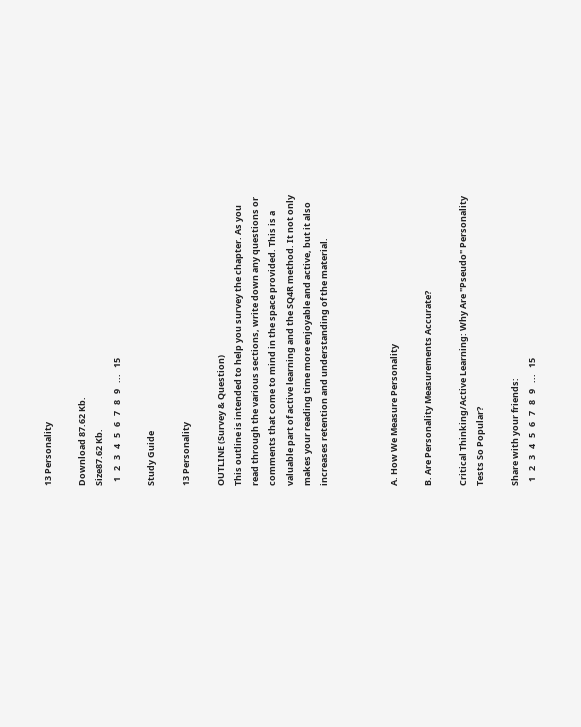13 Personality

Download 87.62 Kb.
Size87.62 Kb.
  1   2   3   4   5   6   7   8   9   ...   15

Study Guide

13 Personality

OUTLINE (Survey & Question)
This outline is intended to help you survey the chapter. As you read through the various sections, write down any questions or comments that come to mind in the space provided. This is a valuable part of active learning and the SQ4R method. It not only makes your reading time more enjoyable and active, but it also increases retention and understanding of the material.



A. How We Measure Personality

B. Are Personality Measurements Accurate?

Critical Thinking/Active Learning: Why Are "Pseudo" Personality Tests So Popular?

Share with your friends:
  1   2   3   4   5   6   7   8   9   ...   15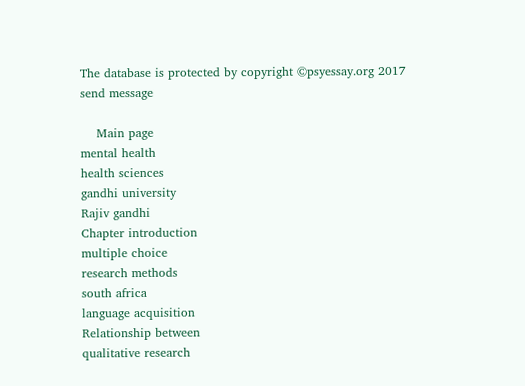The database is protected by copyright ©psyessay.org 2017
send message

    Main page
mental health
health sciences
gandhi university
Rajiv gandhi
Chapter introduction
multiple choice
research methods
south africa
language acquisition
Relationship between
qualitative research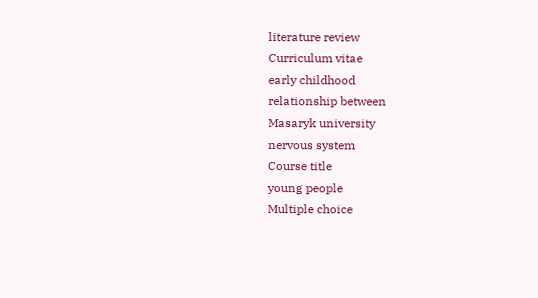literature review
Curriculum vitae
early childhood
relationship between
Masaryk university
nervous system
Course title
young people
Multiple choice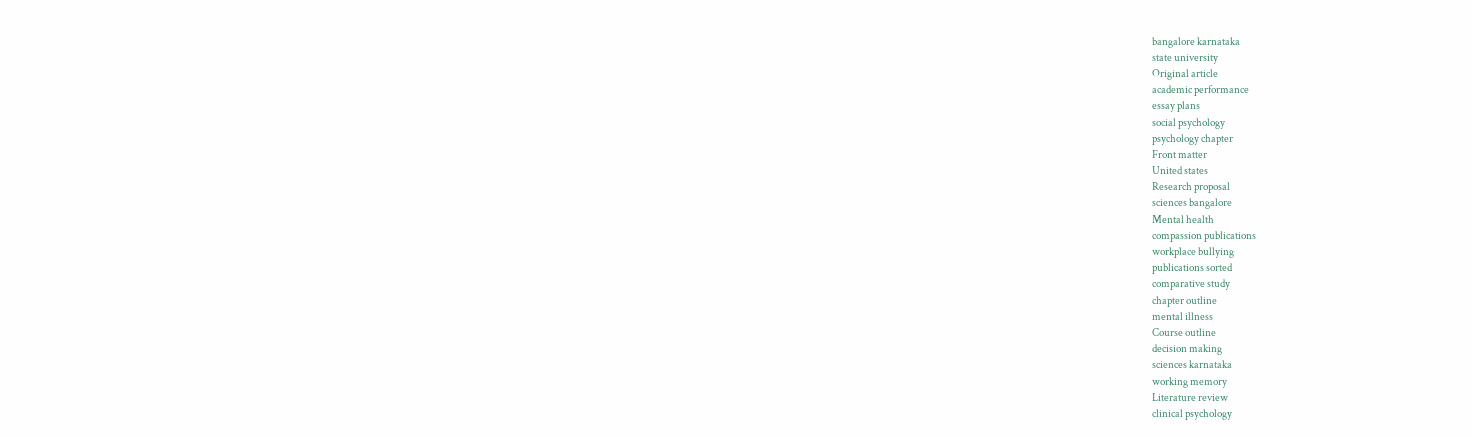bangalore karnataka
state university
Original article
academic performance
essay plans
social psychology
psychology chapter
Front matter
United states
Research proposal
sciences bangalore
Mental health
compassion publications
workplace bullying
publications sorted
comparative study
chapter outline
mental illness
Course outline
decision making
sciences karnataka
working memory
Literature review
clinical psychology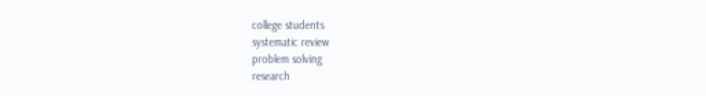college students
systematic review
problem solving
research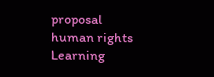proposal
human rights
Learning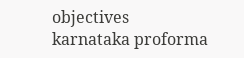objectives
karnataka proforma